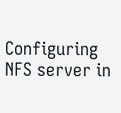Configuring NFS server in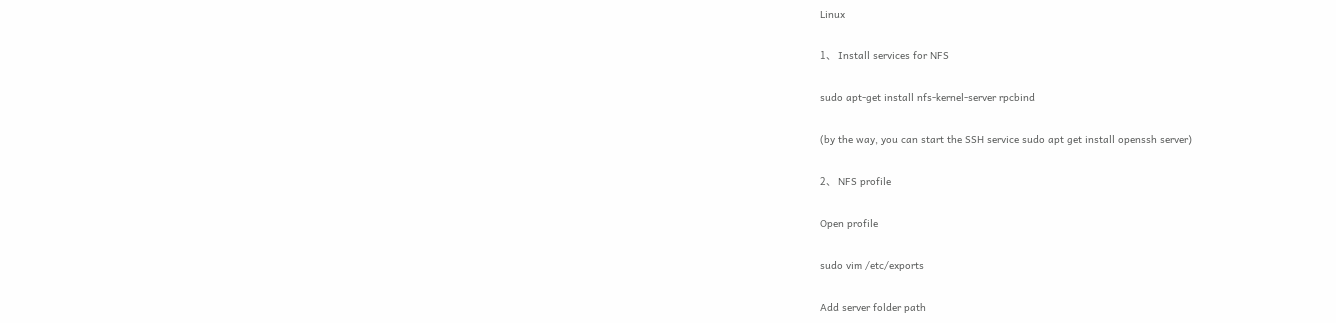Linux

1、 Install services for NFS

sudo apt-get install nfs-kernel-server rpcbind

(by the way, you can start the SSH service sudo apt get install openssh server)

2、 NFS profile

Open profile

sudo vim /etc/exports

Add server folder path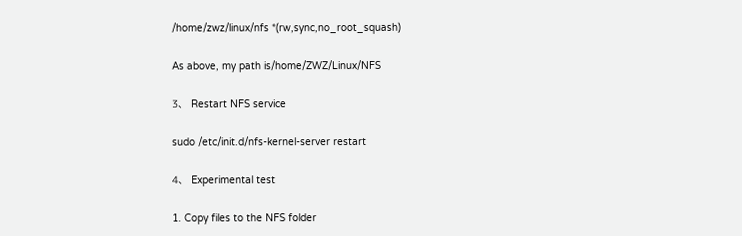/home/zwz/linux/nfs *(rw,sync,no_root_squash)

As above, my path is/home/ZWZ/Linux/NFS

3、 Restart NFS service

sudo /etc/init.d/nfs-kernel-server restart

4、 Experimental test

1. Copy files to the NFS folder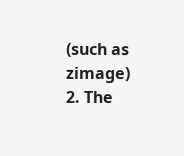(such as zimage)
2. The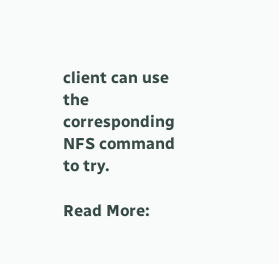client can use the corresponding NFS command to try.

Read More: